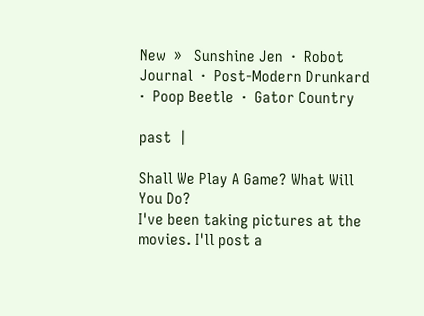New  »   Sunshine Jen  ·  Robot Journal  ·  Post-Modern Drunkard  ·  Poop Beetle  ·  Gator Country

past  |

Shall We Play A Game? What Will You Do?
I've been taking pictures at the movies. I'll post a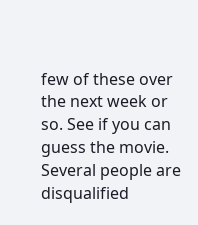few of these over the next week or so. See if you can guess the movie. Several people are disqualified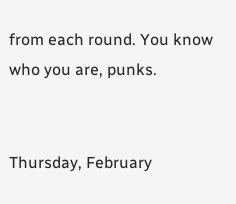from each round. You know who you are, punks.


Thursday, February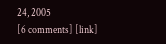24, 2005
[6 comments] [link]